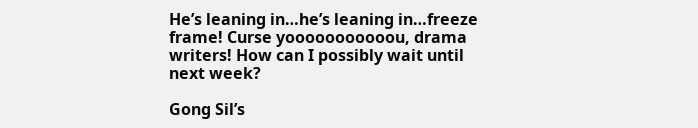He’s leaning in…he’s leaning in…freeze frame! Curse yooooooooooou, drama writers! How can I possibly wait until next week?

Gong Sil’s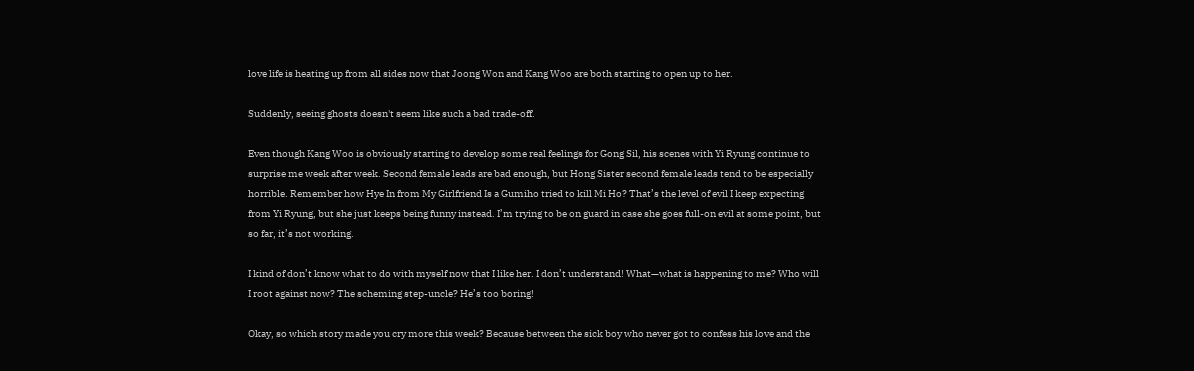love life is heating up from all sides now that Joong Won and Kang Woo are both starting to open up to her.

Suddenly, seeing ghosts doesn't seem like such a bad trade-off.

Even though Kang Woo is obviously starting to develop some real feelings for Gong Sil, his scenes with Yi Ryung continue to surprise me week after week. Second female leads are bad enough, but Hong Sister second female leads tend to be especially horrible. Remember how Hye In from My Girlfriend Is a Gumiho tried to kill Mi Ho? That’s the level of evil I keep expecting from Yi Ryung, but she just keeps being funny instead. I’m trying to be on guard in case she goes full-on evil at some point, but so far, it’s not working.

I kind of don’t know what to do with myself now that I like her. I don’t understand! What—what is happening to me? Who will I root against now? The scheming step-uncle? He’s too boring!

Okay, so which story made you cry more this week? Because between the sick boy who never got to confess his love and the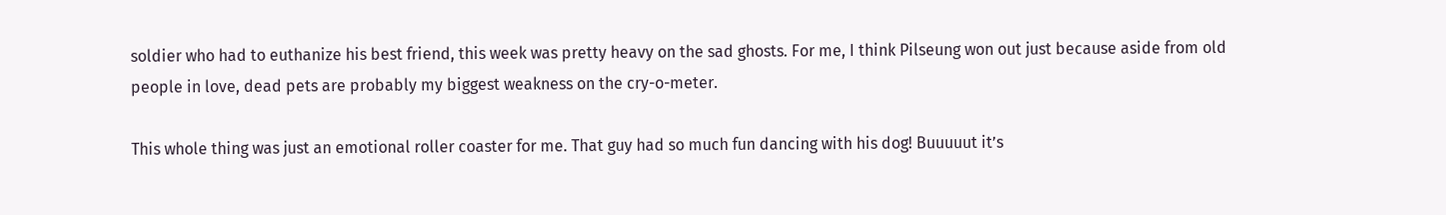soldier who had to euthanize his best friend, this week was pretty heavy on the sad ghosts. For me, I think Pilseung won out just because aside from old people in love, dead pets are probably my biggest weakness on the cry-o-meter.

This whole thing was just an emotional roller coaster for me. That guy had so much fun dancing with his dog! Buuuuut it’s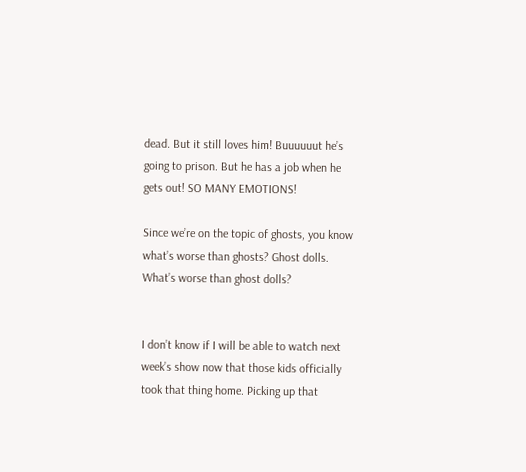dead. But it still loves him! Buuuuuut he’s going to prison. But he has a job when he gets out! SO MANY EMOTIONS!

Since we’re on the topic of ghosts, you know what’s worse than ghosts? Ghost dolls. What’s worse than ghost dolls?


I don’t know if I will be able to watch next week’s show now that those kids officially took that thing home. Picking up that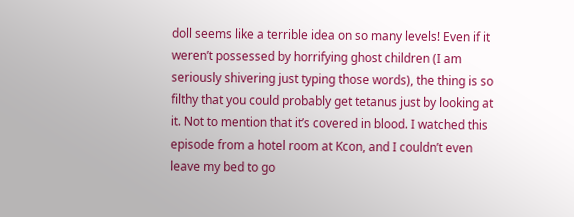doll seems like a terrible idea on so many levels! Even if it weren’t possessed by horrifying ghost children (I am seriously shivering just typing those words), the thing is so filthy that you could probably get tetanus just by looking at it. Not to mention that it’s covered in blood. I watched this episode from a hotel room at Kcon, and I couldn’t even leave my bed to go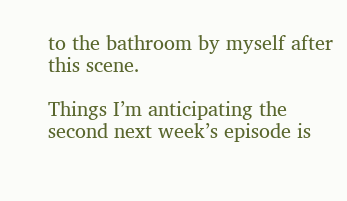to the bathroom by myself after this scene.

Things I’m anticipating the second next week’s episode is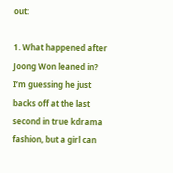out:

1. What happened after Joong Won leaned in? I’m guessing he just backs off at the last second in true kdrama fashion, but a girl can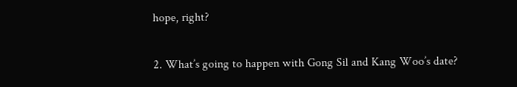hope, right?

2. What’s going to happen with Gong Sil and Kang Woo’s date?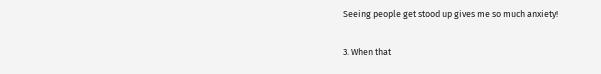Seeing people get stood up gives me so much anxiety!

3. When that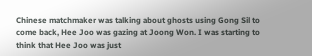Chinese matchmaker was talking about ghosts using Gong Sil to come back, Hee Joo was gazing at Joong Won. I was starting to think that Hee Joo was just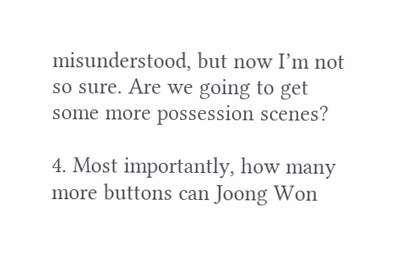misunderstood, but now I’m not so sure. Are we going to get some more possession scenes?

4. Most importantly, how many more buttons can Joong Won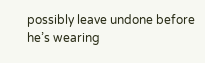possibly leave undone before he’s wearing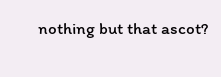nothing but that ascot?